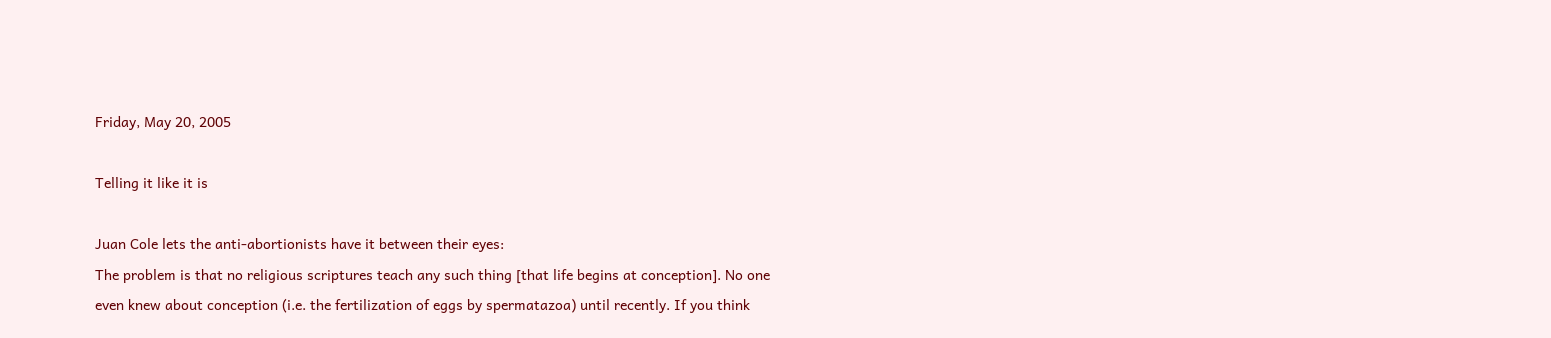Friday, May 20, 2005

Telling it like it is

Juan Cole lets the anti-abortionists have it between their eyes:
The problem is that no religious scriptures teach any such thing [that life begins at conception]. No one even knew about conception (i.e. the fertilization of eggs by spermatazoa) until recently. If you think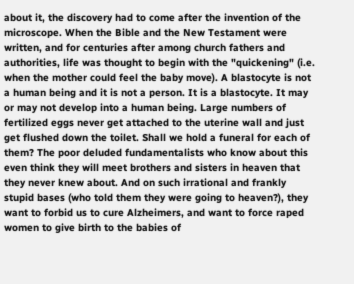about it, the discovery had to come after the invention of the microscope. When the Bible and the New Testament were written, and for centuries after among church fathers and authorities, life was thought to begin with the "quickening" (i.e. when the mother could feel the baby move). A blastocyte is not a human being and it is not a person. It is a blastocyte. It may or may not develop into a human being. Large numbers of fertilized eggs never get attached to the uterine wall and just get flushed down the toilet. Shall we hold a funeral for each of them? The poor deluded fundamentalists who know about this even think they will meet brothers and sisters in heaven that they never knew about. And on such irrational and frankly stupid bases (who told them they were going to heaven?), they want to forbid us to cure Alzheimers, and want to force raped women to give birth to the babies of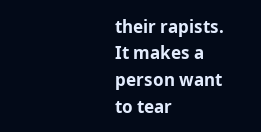their rapists. It makes a person want to tear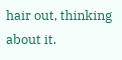hair out, thinking about it.